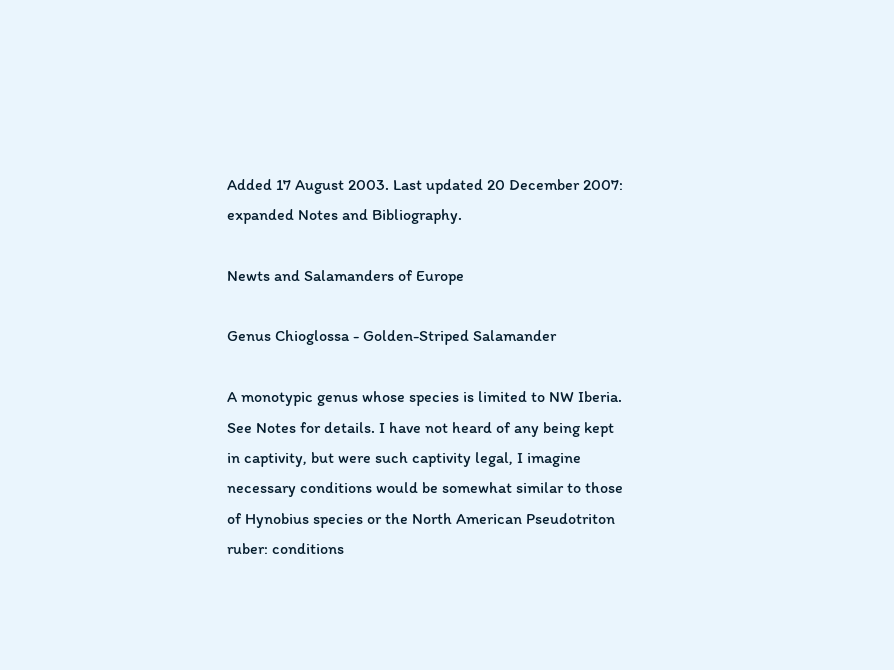Added 17 August 2003. Last updated 20 December 2007: expanded Notes and Bibliography.

Newts and Salamanders of Europe

Genus Chioglossa - Golden-Striped Salamander

A monotypic genus whose species is limited to NW Iberia. See Notes for details. I have not heard of any being kept in captivity, but were such captivity legal, I imagine necessary conditions would be somewhat similar to those of Hynobius species or the North American Pseudotriton ruber: conditions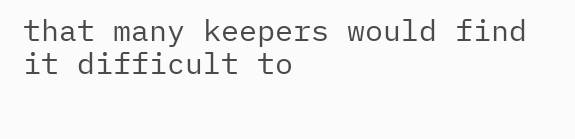that many keepers would find it difficult to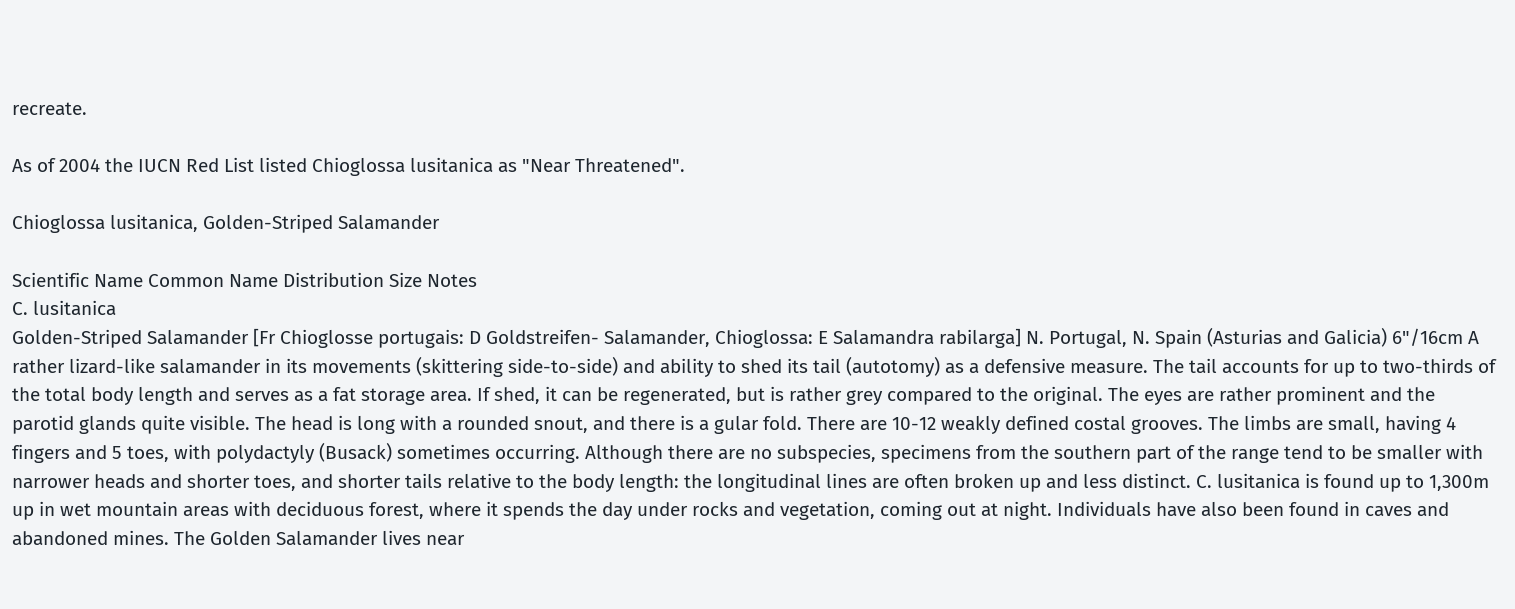recreate.

As of 2004 the IUCN Red List listed Chioglossa lusitanica as "Near Threatened".

Chioglossa lusitanica, Golden-Striped Salamander

Scientific Name Common Name Distribution Size Notes
C. lusitanica
Golden-Striped Salamander [Fr Chioglosse portugais: D Goldstreifen- Salamander, Chioglossa: E Salamandra rabilarga] N. Portugal, N. Spain (Asturias and Galicia) 6"/16cm A rather lizard-like salamander in its movements (skittering side-to-side) and ability to shed its tail (autotomy) as a defensive measure. The tail accounts for up to two-thirds of the total body length and serves as a fat storage area. If shed, it can be regenerated, but is rather grey compared to the original. The eyes are rather prominent and the parotid glands quite visible. The head is long with a rounded snout, and there is a gular fold. There are 10-12 weakly defined costal grooves. The limbs are small, having 4 fingers and 5 toes, with polydactyly (Busack) sometimes occurring. Although there are no subspecies, specimens from the southern part of the range tend to be smaller with narrower heads and shorter toes, and shorter tails relative to the body length: the longitudinal lines are often broken up and less distinct. C. lusitanica is found up to 1,300m up in wet mountain areas with deciduous forest, where it spends the day under rocks and vegetation, coming out at night. Individuals have also been found in caves and abandoned mines. The Golden Salamander lives near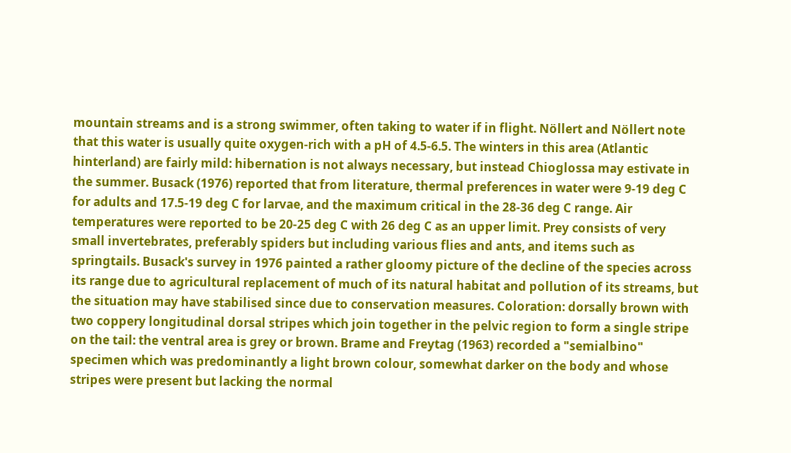mountain streams and is a strong swimmer, often taking to water if in flight. Nöllert and Nöllert note that this water is usually quite oxygen-rich with a pH of 4.5-6.5. The winters in this area (Atlantic hinterland) are fairly mild: hibernation is not always necessary, but instead Chioglossa may estivate in the summer. Busack (1976) reported that from literature, thermal preferences in water were 9-19 deg C for adults and 17.5-19 deg C for larvae, and the maximum critical in the 28-36 deg C range. Air temperatures were reported to be 20-25 deg C with 26 deg C as an upper limit. Prey consists of very small invertebrates, preferably spiders but including various flies and ants, and items such as springtails. Busack's survey in 1976 painted a rather gloomy picture of the decline of the species across its range due to agricultural replacement of much of its natural habitat and pollution of its streams, but the situation may have stabilised since due to conservation measures. Coloration: dorsally brown with two coppery longitudinal dorsal stripes which join together in the pelvic region to form a single stripe on the tail: the ventral area is grey or brown. Brame and Freytag (1963) recorded a "semialbino" specimen which was predominantly a light brown colour, somewhat darker on the body and whose stripes were present but lacking the normal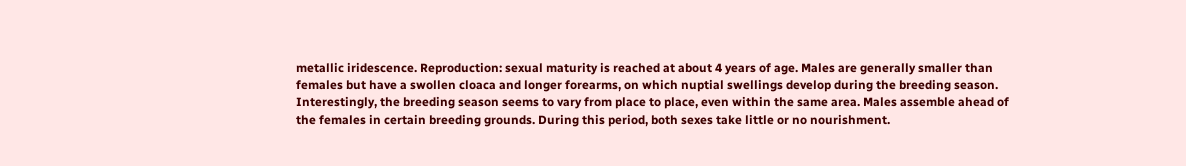metallic iridescence. Reproduction: sexual maturity is reached at about 4 years of age. Males are generally smaller than females but have a swollen cloaca and longer forearms, on which nuptial swellings develop during the breeding season. Interestingly, the breeding season seems to vary from place to place, even within the same area. Males assemble ahead of the females in certain breeding grounds. During this period, both sexes take little or no nourishment.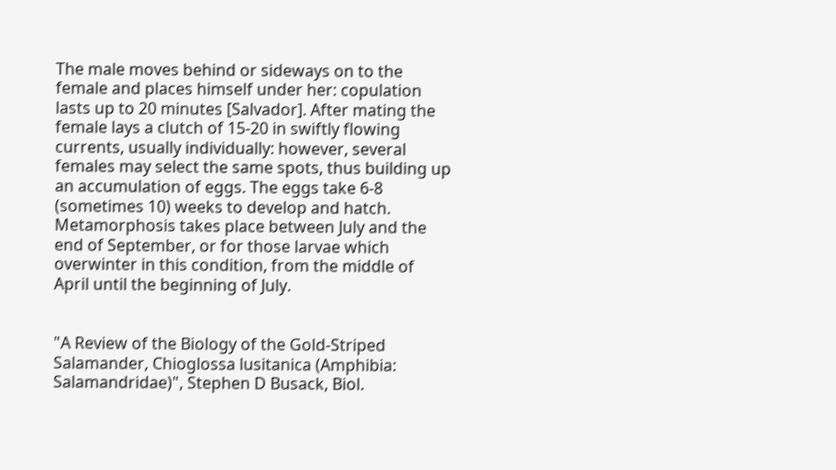The male moves behind or sideways on to the female and places himself under her: copulation lasts up to 20 minutes [Salvador]. After mating the female lays a clutch of 15-20 in swiftly flowing currents, usually individually: however, several females may select the same spots, thus building up an accumulation of eggs. The eggs take 6-8 (sometimes 10) weeks to develop and hatch. Metamorphosis takes place between July and the end of September, or for those larvae which overwinter in this condition, from the middle of April until the beginning of July.


"A Review of the Biology of the Gold-Striped Salamander, Chioglossa lusitanica (Amphibia: Salamandridae)", Stephen D Busack, Biol.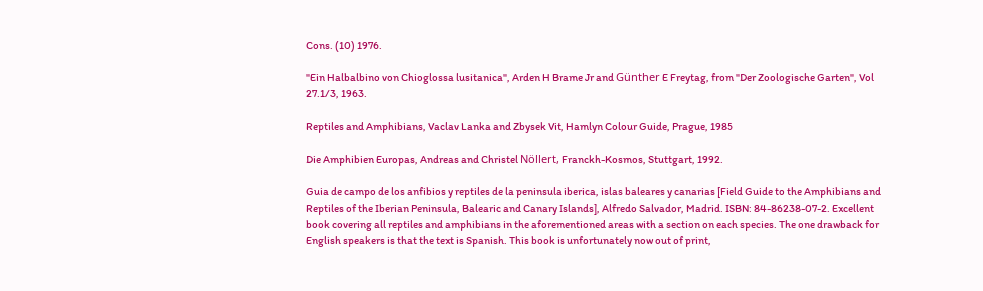Cons. (10) 1976.

"Ein Halbalbino von Chioglossa lusitanica", Arden H Brame Jr and Günther E Freytag, from "Der Zoologische Garten", Vol 27.1/3, 1963.

Reptiles and Amphibians, Vaclav Lanka and Zbysek Vit, Hamlyn Colour Guide, Prague, 1985

Die Amphibien Europas, Andreas and Christel Nöllert, Franckh-Kosmos, Stuttgart, 1992.

Guia de campo de los anfibios y reptiles de la peninsula iberica, islas baleares y canarias [Field Guide to the Amphibians and Reptiles of the Iberian Peninsula, Balearic and Canary Islands], Alfredo Salvador, Madrid. ISBN: 84-86238-07-2. Excellent book covering all reptiles and amphibians in the aforementioned areas with a section on each species. The one drawback for English speakers is that the text is Spanish. This book is unfortunately now out of print,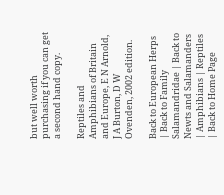but well worth purchasing if you can get a second hand copy.

Reptiles and Amphibians of Britain and Europe, E N Arnold, J A Burton, D W Ovenden, 2002 edition.

Back to European Herps | Back to Family Salamandridae | Back to Newts and Salamanders | Amphibians | Reptiles | Back to Home Page